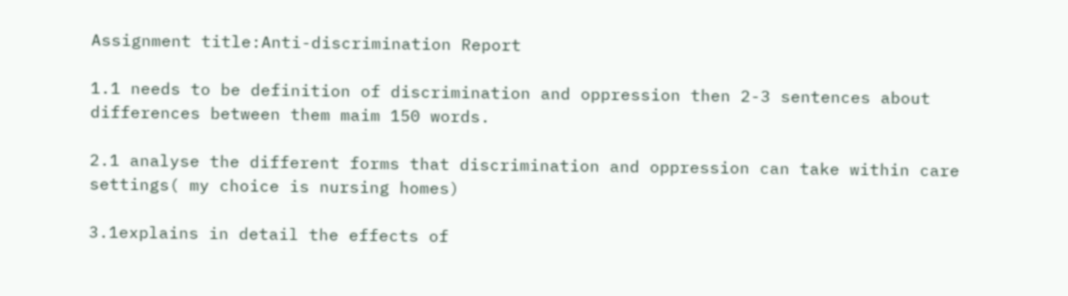Assignment title:Anti-discrimination Report

1.1 needs to be definition of discrimination and oppression then 2-3 sentences about differences between them maim 150 words.

2.1 analyse the different forms that discrimination and oppression can take within care settings( my choice is nursing homes)

3.1explains in detail the effects of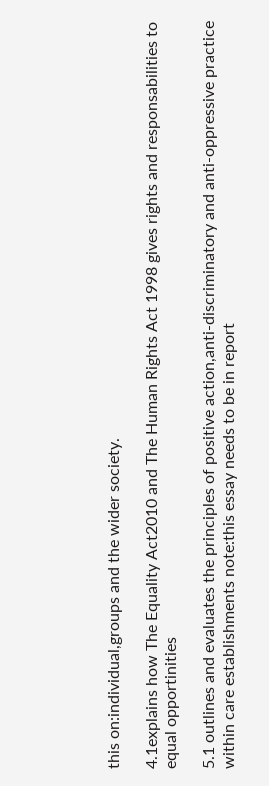this on:individual,groups and the wider society.

4.1explains how The Equality Act2010 and The Human Rights Act 1998 gives rights and responsabilities to equal opportinities

5.1 outlines and evaluates the principles of positive action,anti-discriminatory and anti-oppressive practice within care establishments note:this essay needs to be in report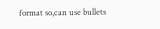format so,can use bullets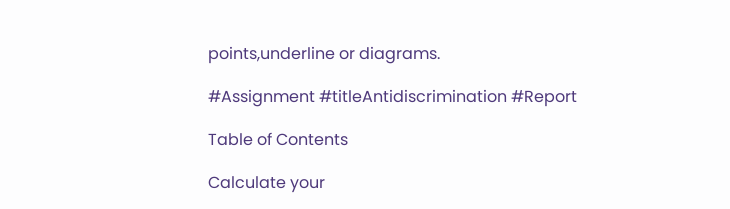points,underline or diagrams.

#Assignment #titleAntidiscrimination #Report

Table of Contents

Calculate your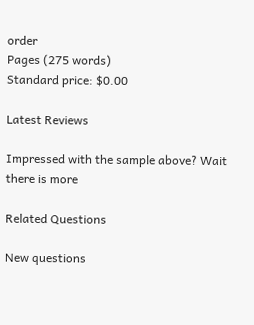order
Pages (275 words)
Standard price: $0.00

Latest Reviews

Impressed with the sample above? Wait there is more

Related Questions

New questions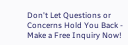Don't Let Questions or Concerns Hold You Back - Make a Free Inquiry Now!